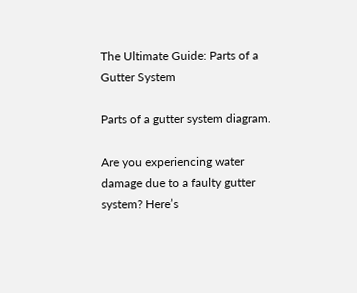The Ultimate Guide: Parts of a Gutter System

Parts of a gutter system diagram.

Are you experiencing water damage due to a faulty gutter system? Here’s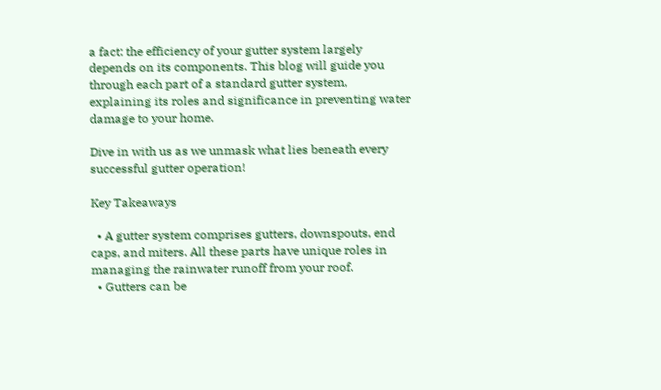a fact: the efficiency of your gutter system largely depends on its components. This blog will guide you through each part of a standard gutter system, explaining its roles and significance in preventing water damage to your home.

Dive in with us as we unmask what lies beneath every successful gutter operation!

Key Takeaways

  • A gutter system comprises gutters, downspouts, end caps, and miters. All these parts have unique roles in managing the rainwater runoff from your roof.
  • Gutters can be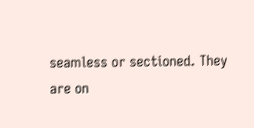seamless or sectioned. They are on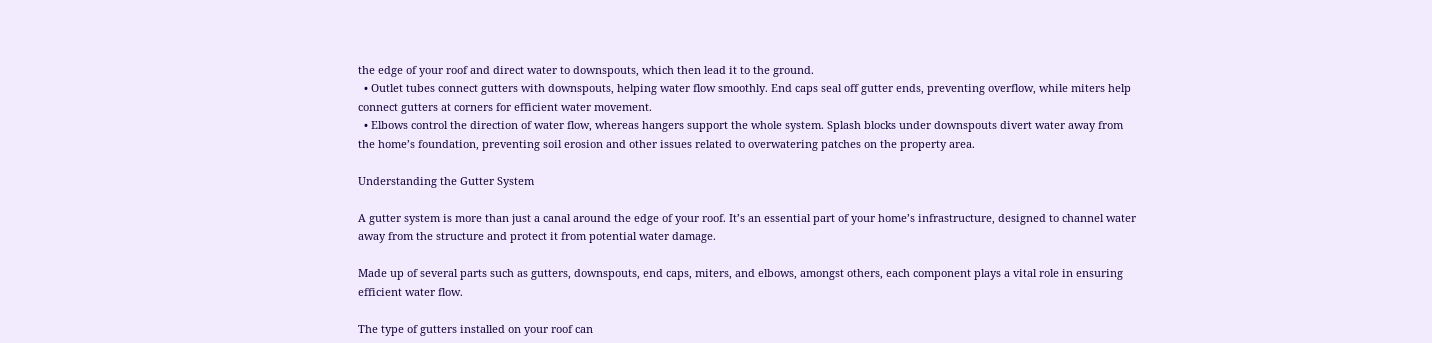the edge of your roof and direct water to downspouts, which then lead it to the ground.
  • Outlet tubes connect gutters with downspouts, helping water flow smoothly. End caps seal off gutter ends, preventing overflow, while miters help connect gutters at corners for efficient water movement.
  • Elbows control the direction of water flow, whereas hangers support the whole system. Splash blocks under downspouts divert water away from the home’s foundation, preventing soil erosion and other issues related to overwatering patches on the property area.

Understanding the Gutter System

A gutter system is more than just a canal around the edge of your roof. It’s an essential part of your home’s infrastructure, designed to channel water away from the structure and protect it from potential water damage.

Made up of several parts such as gutters, downspouts, end caps, miters, and elbows, amongst others, each component plays a vital role in ensuring efficient water flow.

The type of gutters installed on your roof can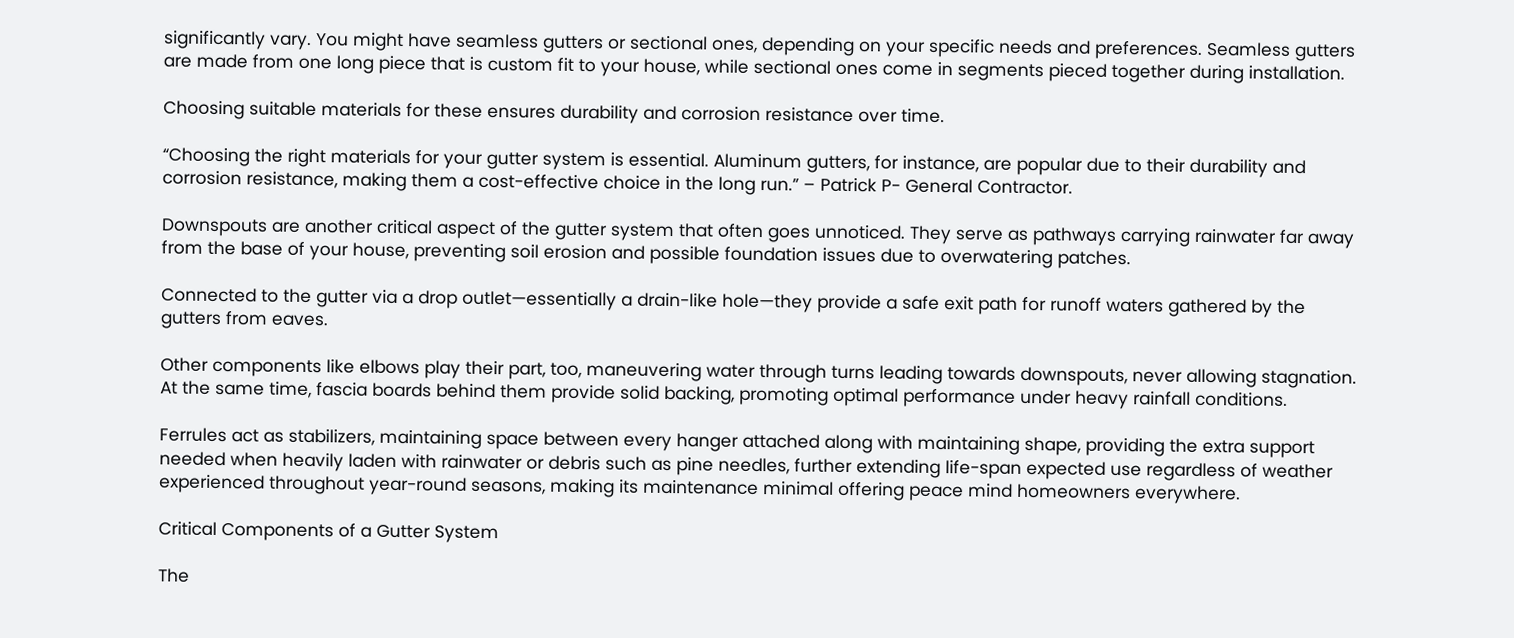significantly vary. You might have seamless gutters or sectional ones, depending on your specific needs and preferences. Seamless gutters are made from one long piece that is custom fit to your house, while sectional ones come in segments pieced together during installation.

Choosing suitable materials for these ensures durability and corrosion resistance over time.

“Choosing the right materials for your gutter system is essential. Aluminum gutters, for instance, are popular due to their durability and corrosion resistance, making them a cost-effective choice in the long run.” – Patrick P- General Contractor.

Downspouts are another critical aspect of the gutter system that often goes unnoticed. They serve as pathways carrying rainwater far away from the base of your house, preventing soil erosion and possible foundation issues due to overwatering patches.

Connected to the gutter via a drop outlet—essentially a drain-like hole—they provide a safe exit path for runoff waters gathered by the gutters from eaves.

Other components like elbows play their part, too, maneuvering water through turns leading towards downspouts, never allowing stagnation. At the same time, fascia boards behind them provide solid backing, promoting optimal performance under heavy rainfall conditions.

Ferrules act as stabilizers, maintaining space between every hanger attached along with maintaining shape, providing the extra support needed when heavily laden with rainwater or debris such as pine needles, further extending life-span expected use regardless of weather experienced throughout year-round seasons, making its maintenance minimal offering peace mind homeowners everywhere.

Critical Components of a Gutter System

The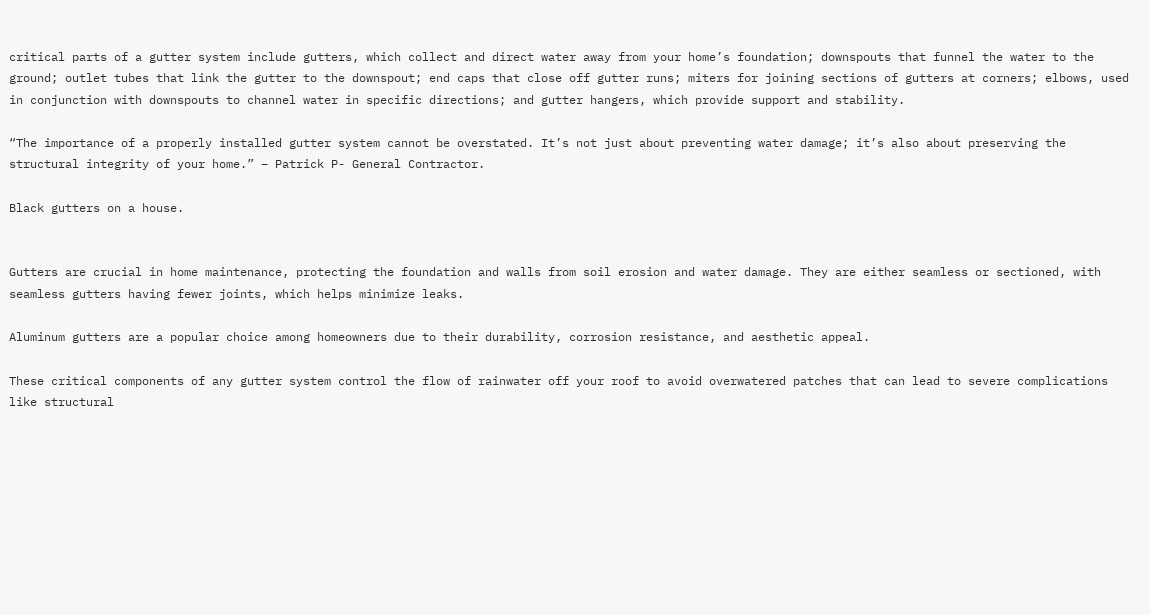critical parts of a gutter system include gutters, which collect and direct water away from your home’s foundation; downspouts that funnel the water to the ground; outlet tubes that link the gutter to the downspout; end caps that close off gutter runs; miters for joining sections of gutters at corners; elbows, used in conjunction with downspouts to channel water in specific directions; and gutter hangers, which provide support and stability.

“The importance of a properly installed gutter system cannot be overstated. It’s not just about preventing water damage; it’s also about preserving the structural integrity of your home.” – Patrick P- General Contractor.

Black gutters on a house.


Gutters are crucial in home maintenance, protecting the foundation and walls from soil erosion and water damage. They are either seamless or sectioned, with seamless gutters having fewer joints, which helps minimize leaks.

Aluminum gutters are a popular choice among homeowners due to their durability, corrosion resistance, and aesthetic appeal.

These critical components of any gutter system control the flow of rainwater off your roof to avoid overwatered patches that can lead to severe complications like structural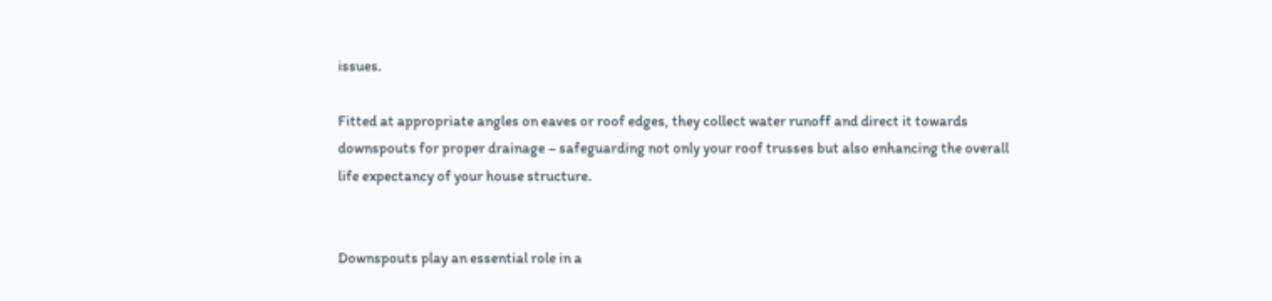issues.

Fitted at appropriate angles on eaves or roof edges, they collect water runoff and direct it towards downspouts for proper drainage – safeguarding not only your roof trusses but also enhancing the overall life expectancy of your house structure.


Downspouts play an essential role in a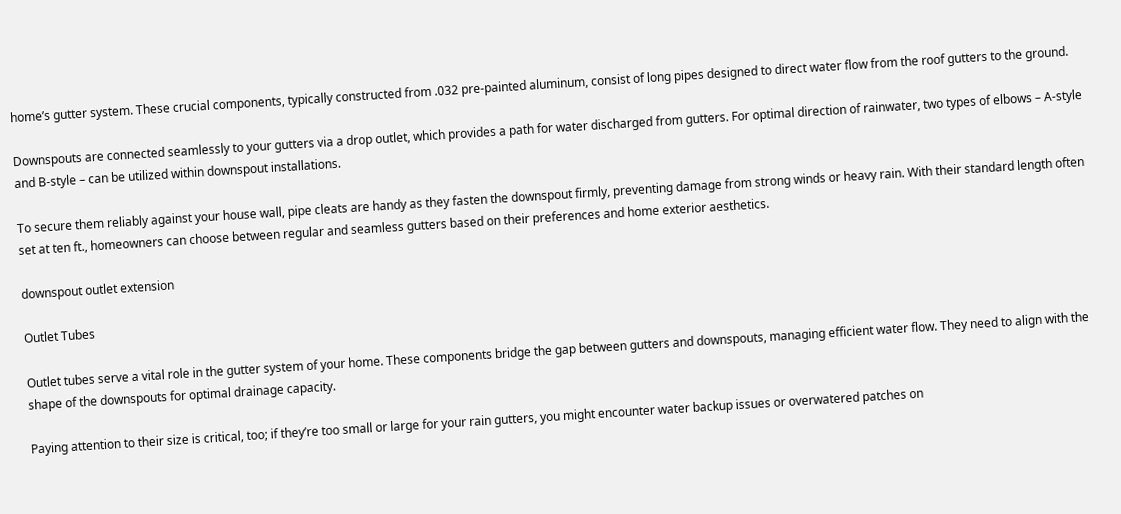home’s gutter system. These crucial components, typically constructed from .032 pre-painted aluminum, consist of long pipes designed to direct water flow from the roof gutters to the ground.

Downspouts are connected seamlessly to your gutters via a drop outlet, which provides a path for water discharged from gutters. For optimal direction of rainwater, two types of elbows – A-style and B-style – can be utilized within downspout installations.

To secure them reliably against your house wall, pipe cleats are handy as they fasten the downspout firmly, preventing damage from strong winds or heavy rain. With their standard length often set at ten ft., homeowners can choose between regular and seamless gutters based on their preferences and home exterior aesthetics.

downspout outlet extension

Outlet Tubes

Outlet tubes serve a vital role in the gutter system of your home. These components bridge the gap between gutters and downspouts, managing efficient water flow. They need to align with the shape of the downspouts for optimal drainage capacity.

Paying attention to their size is critical, too; if they’re too small or large for your rain gutters, you might encounter water backup issues or overwatered patches on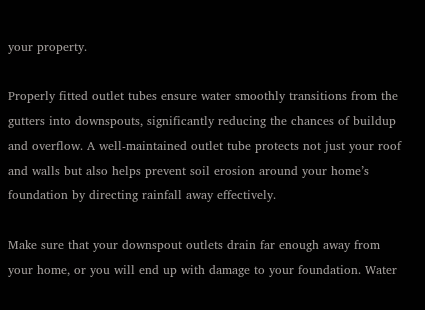your property.

Properly fitted outlet tubes ensure water smoothly transitions from the gutters into downspouts, significantly reducing the chances of buildup and overflow. A well-maintained outlet tube protects not just your roof and walls but also helps prevent soil erosion around your home’s foundation by directing rainfall away effectively.

Make sure that your downspout outlets drain far enough away from your home, or you will end up with damage to your foundation. Water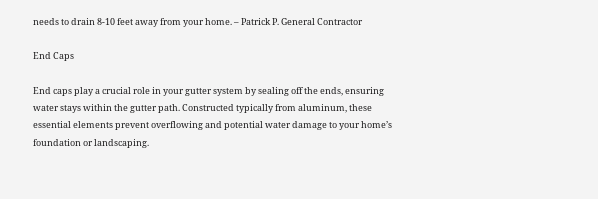needs to drain 8-10 feet away from your home. – Patrick P. General Contractor

End Caps

End caps play a crucial role in your gutter system by sealing off the ends, ensuring water stays within the gutter path. Constructed typically from aluminum, these essential elements prevent overflowing and potential water damage to your home’s foundation or landscaping.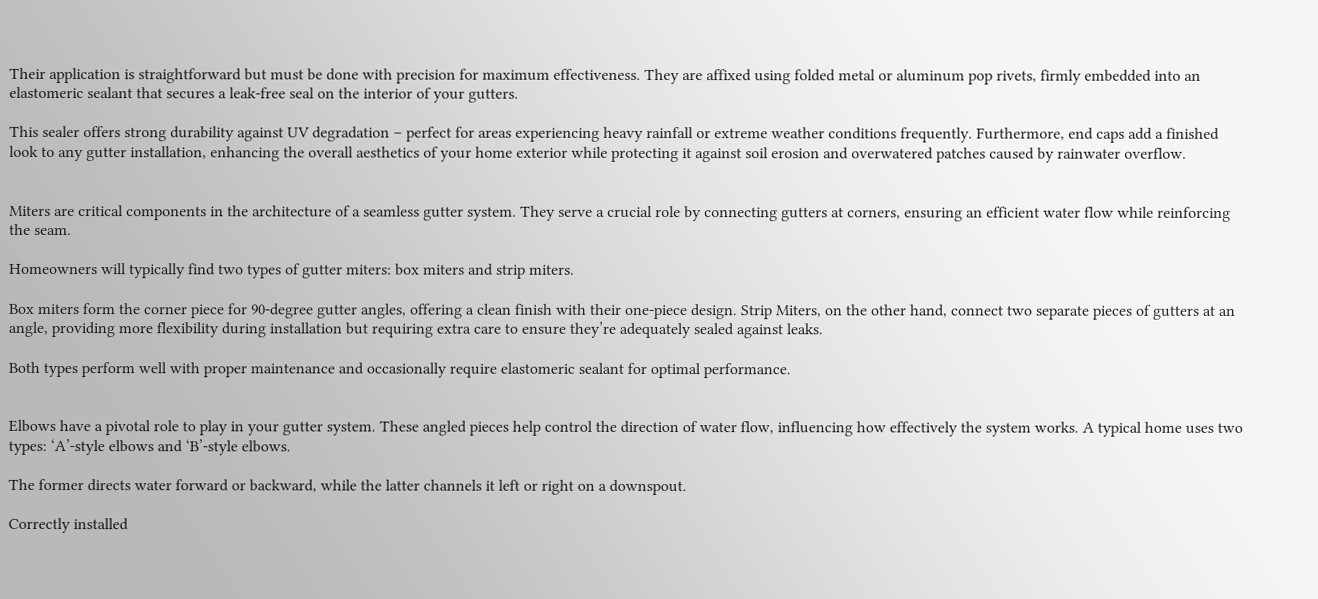Their application is straightforward but must be done with precision for maximum effectiveness. They are affixed using folded metal or aluminum pop rivets, firmly embedded into an elastomeric sealant that secures a leak-free seal on the interior of your gutters.

This sealer offers strong durability against UV degradation – perfect for areas experiencing heavy rainfall or extreme weather conditions frequently. Furthermore, end caps add a finished look to any gutter installation, enhancing the overall aesthetics of your home exterior while protecting it against soil erosion and overwatered patches caused by rainwater overflow.


Miters are critical components in the architecture of a seamless gutter system. They serve a crucial role by connecting gutters at corners, ensuring an efficient water flow while reinforcing the seam.

Homeowners will typically find two types of gutter miters: box miters and strip miters.

Box miters form the corner piece for 90-degree gutter angles, offering a clean finish with their one-piece design. Strip Miters, on the other hand, connect two separate pieces of gutters at an angle, providing more flexibility during installation but requiring extra care to ensure they’re adequately sealed against leaks.

Both types perform well with proper maintenance and occasionally require elastomeric sealant for optimal performance.


Elbows have a pivotal role to play in your gutter system. These angled pieces help control the direction of water flow, influencing how effectively the system works. A typical home uses two types: ‘A’-style elbows and ‘B’-style elbows.

The former directs water forward or backward, while the latter channels it left or right on a downspout.

Correctly installed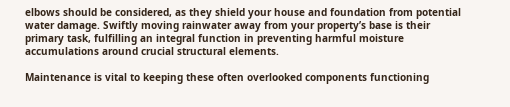elbows should be considered, as they shield your house and foundation from potential water damage. Swiftly moving rainwater away from your property’s base is their primary task, fulfilling an integral function in preventing harmful moisture accumulations around crucial structural elements.

Maintenance is vital to keeping these often overlooked components functioning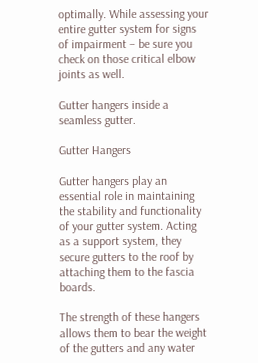optimally. While assessing your entire gutter system for signs of impairment – be sure you check on those critical elbow joints as well.

Gutter hangers inside a seamless gutter.

Gutter Hangers

Gutter hangers play an essential role in maintaining the stability and functionality of your gutter system. Acting as a support system, they secure gutters to the roof by attaching them to the fascia boards.

The strength of these hangers allows them to bear the weight of the gutters and any water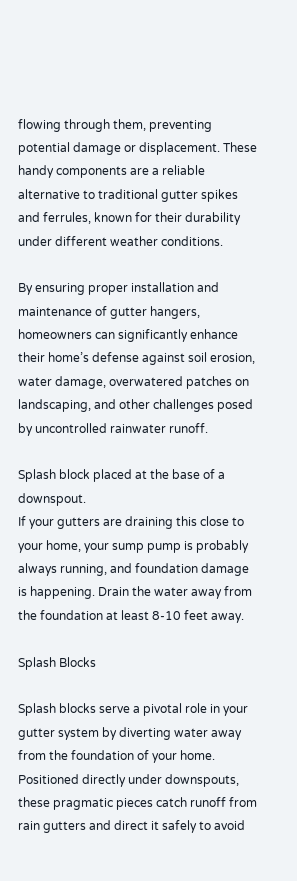flowing through them, preventing potential damage or displacement. These handy components are a reliable alternative to traditional gutter spikes and ferrules, known for their durability under different weather conditions.

By ensuring proper installation and maintenance of gutter hangers, homeowners can significantly enhance their home’s defense against soil erosion, water damage, overwatered patches on landscaping, and other challenges posed by uncontrolled rainwater runoff.

Splash block placed at the base of a downspout.
If your gutters are draining this close to your home, your sump pump is probably always running, and foundation damage is happening. Drain the water away from the foundation at least 8-10 feet away.

Splash Blocks

Splash blocks serve a pivotal role in your gutter system by diverting water away from the foundation of your home. Positioned directly under downspouts, these pragmatic pieces catch runoff from rain gutters and direct it safely to avoid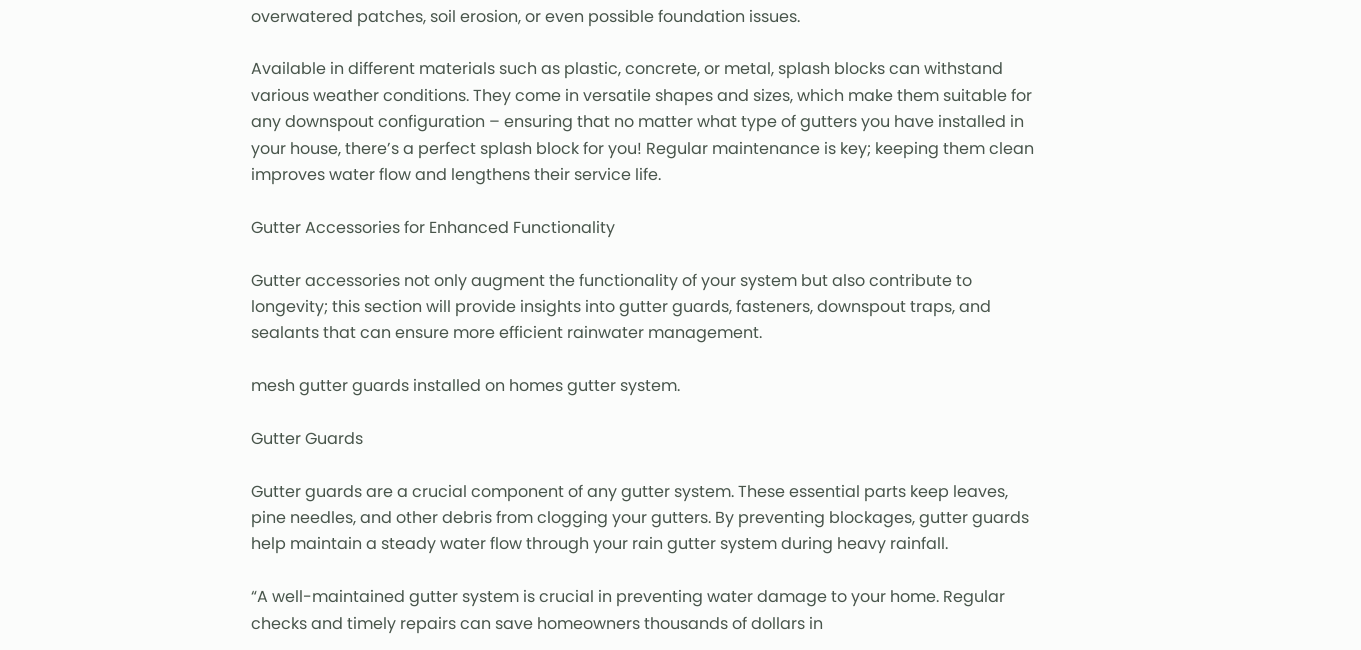overwatered patches, soil erosion, or even possible foundation issues.

Available in different materials such as plastic, concrete, or metal, splash blocks can withstand various weather conditions. They come in versatile shapes and sizes, which make them suitable for any downspout configuration – ensuring that no matter what type of gutters you have installed in your house, there’s a perfect splash block for you! Regular maintenance is key; keeping them clean improves water flow and lengthens their service life.

Gutter Accessories for Enhanced Functionality

Gutter accessories not only augment the functionality of your system but also contribute to longevity; this section will provide insights into gutter guards, fasteners, downspout traps, and sealants that can ensure more efficient rainwater management.

mesh gutter guards installed on homes gutter system.

Gutter Guards

Gutter guards are a crucial component of any gutter system. These essential parts keep leaves, pine needles, and other debris from clogging your gutters. By preventing blockages, gutter guards help maintain a steady water flow through your rain gutter system during heavy rainfall.

“A well-maintained gutter system is crucial in preventing water damage to your home. Regular checks and timely repairs can save homeowners thousands of dollars in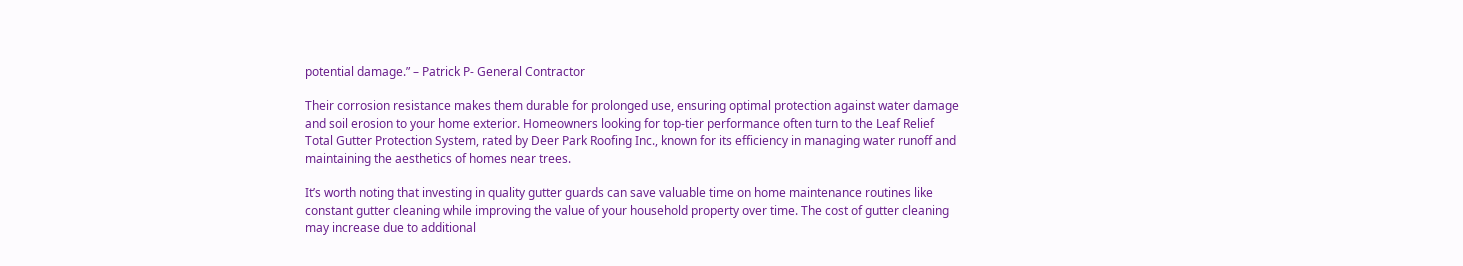potential damage.” – Patrick P- General Contractor

Their corrosion resistance makes them durable for prolonged use, ensuring optimal protection against water damage and soil erosion to your home exterior. Homeowners looking for top-tier performance often turn to the Leaf Relief Total Gutter Protection System, rated by Deer Park Roofing Inc., known for its efficiency in managing water runoff and maintaining the aesthetics of homes near trees.

It’s worth noting that investing in quality gutter guards can save valuable time on home maintenance routines like constant gutter cleaning while improving the value of your household property over time. The cost of gutter cleaning may increase due to additional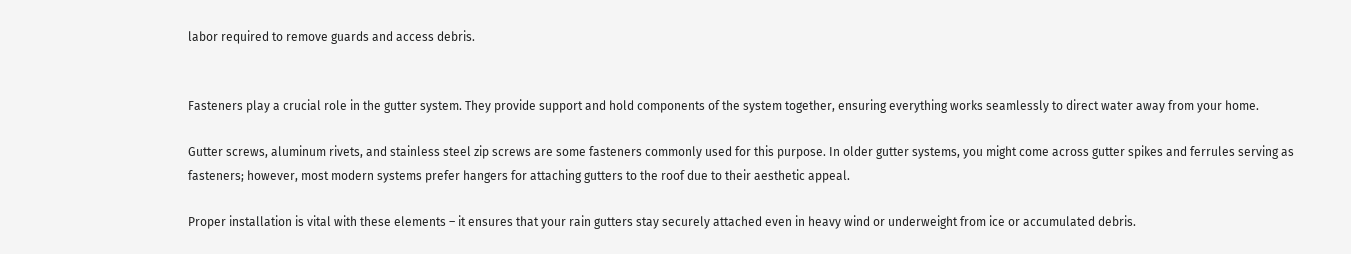labor required to remove guards and access debris.


Fasteners play a crucial role in the gutter system. They provide support and hold components of the system together, ensuring everything works seamlessly to direct water away from your home.

Gutter screws, aluminum rivets, and stainless steel zip screws are some fasteners commonly used for this purpose. In older gutter systems, you might come across gutter spikes and ferrules serving as fasteners; however, most modern systems prefer hangers for attaching gutters to the roof due to their aesthetic appeal.

Proper installation is vital with these elements – it ensures that your rain gutters stay securely attached even in heavy wind or underweight from ice or accumulated debris.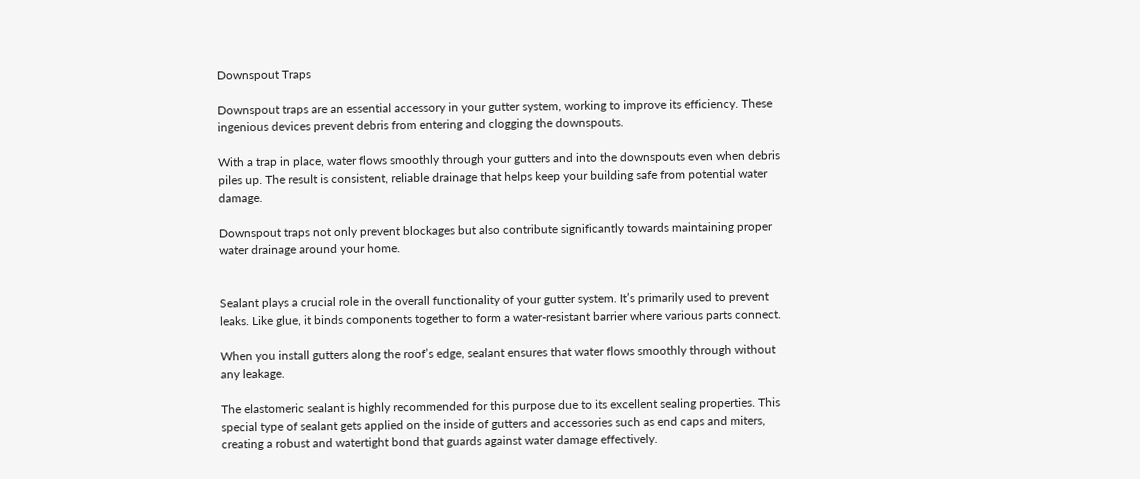Downspout Traps

Downspout traps are an essential accessory in your gutter system, working to improve its efficiency. These ingenious devices prevent debris from entering and clogging the downspouts.

With a trap in place, water flows smoothly through your gutters and into the downspouts even when debris piles up. The result is consistent, reliable drainage that helps keep your building safe from potential water damage.

Downspout traps not only prevent blockages but also contribute significantly towards maintaining proper water drainage around your home.


Sealant plays a crucial role in the overall functionality of your gutter system. It’s primarily used to prevent leaks. Like glue, it binds components together to form a water-resistant barrier where various parts connect.

When you install gutters along the roof’s edge, sealant ensures that water flows smoothly through without any leakage.

The elastomeric sealant is highly recommended for this purpose due to its excellent sealing properties. This special type of sealant gets applied on the inside of gutters and accessories such as end caps and miters, creating a robust and watertight bond that guards against water damage effectively.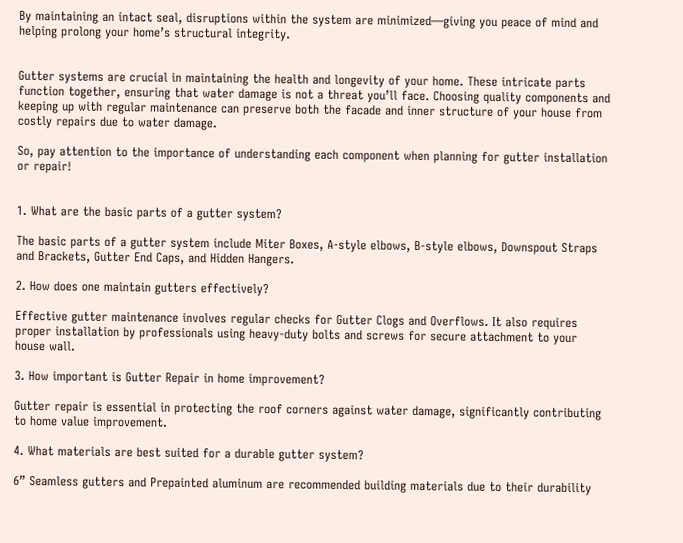By maintaining an intact seal, disruptions within the system are minimized—giving you peace of mind and helping prolong your home’s structural integrity.


Gutter systems are crucial in maintaining the health and longevity of your home. These intricate parts function together, ensuring that water damage is not a threat you’ll face. Choosing quality components and keeping up with regular maintenance can preserve both the facade and inner structure of your house from costly repairs due to water damage.

So, pay attention to the importance of understanding each component when planning for gutter installation or repair!


1. What are the basic parts of a gutter system?

The basic parts of a gutter system include Miter Boxes, A-style elbows, B-style elbows, Downspout Straps and Brackets, Gutter End Caps, and Hidden Hangers.

2. How does one maintain gutters effectively?

Effective gutter maintenance involves regular checks for Gutter Clogs and Overflows. It also requires proper installation by professionals using heavy-duty bolts and screws for secure attachment to your house wall.

3. How important is Gutter Repair in home improvement?

Gutter repair is essential in protecting the roof corners against water damage, significantly contributing to home value improvement.

4. What materials are best suited for a durable gutter system?

6” Seamless gutters and Prepainted aluminum are recommended building materials due to their durability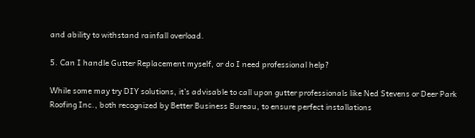and ability to withstand rainfall overload.

5. Can I handle Gutter Replacement myself, or do I need professional help?

While some may try DIY solutions, it’s advisable to call upon gutter professionals like Ned Stevens or Deer Park Roofing Inc., both recognized by Better Business Bureau, to ensure perfect installations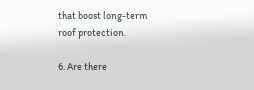that boost long-term roof protection.

6. Are there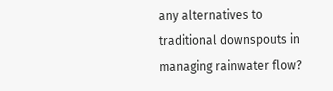any alternatives to traditional downspouts in managing rainwater flow?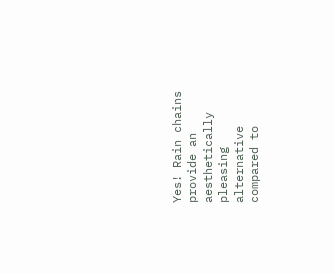Yes! Rain chains provide an aesthetically pleasing alternative compared to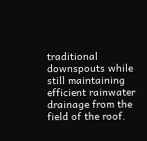traditional downspouts while still maintaining efficient rainwater drainage from the field of the roof.